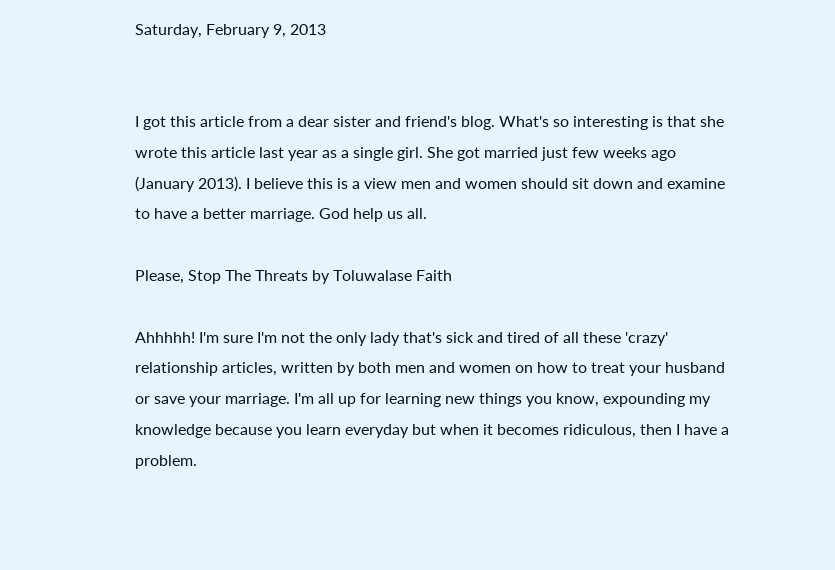Saturday, February 9, 2013


I got this article from a dear sister and friend's blog. What's so interesting is that she wrote this article last year as a single girl. She got married just few weeks ago (January 2013). I believe this is a view men and women should sit down and examine to have a better marriage. God help us all.

Please, Stop The Threats by Toluwalase Faith

Ahhhhh! I'm sure I'm not the only lady that's sick and tired of all these 'crazy' relationship articles, written by both men and women on how to treat your husband or save your marriage. I'm all up for learning new things you know, expounding my knowledge because you learn everyday but when it becomes ridiculous, then I have a problem.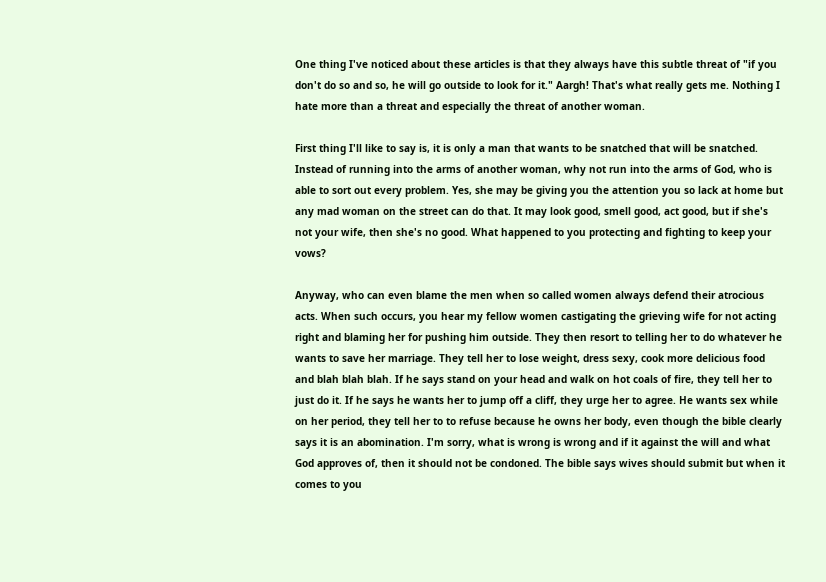One thing I've noticed about these articles is that they always have this subtle threat of "if you don't do so and so, he will go outside to look for it." Aargh! That's what really gets me. Nothing I hate more than a threat and especially the threat of another woman.

First thing I'll like to say is, it is only a man that wants to be snatched that will be snatched. Instead of running into the arms of another woman, why not run into the arms of God, who is able to sort out every problem. Yes, she may be giving you the attention you so lack at home but any mad woman on the street can do that. It may look good, smell good, act good, but if she's not your wife, then she's no good. What happened to you protecting and fighting to keep your vows?

Anyway, who can even blame the men when so called women always defend their atrocious acts. When such occurs, you hear my fellow women castigating the grieving wife for not acting right and blaming her for pushing him outside. They then resort to telling her to do whatever he wants to save her marriage. They tell her to lose weight, dress sexy, cook more delicious food and blah blah blah. If he says stand on your head and walk on hot coals of fire, they tell her to just do it. If he says he wants her to jump off a cliff, they urge her to agree. He wants sex while on her period, they tell her to to refuse because he owns her body, even though the bible clearly says it is an abomination. I'm sorry, what is wrong is wrong and if it against the will and what God approves of, then it should not be condoned. The bible says wives should submit but when it comes to you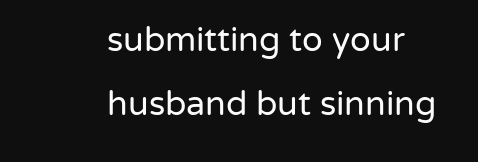submitting to your husband but sinning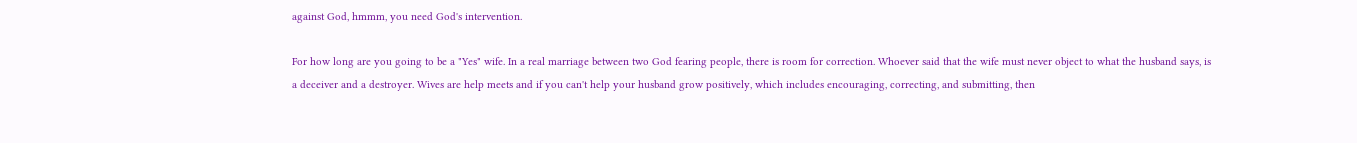against God, hmmm, you need God's intervention.

For how long are you going to be a "Yes" wife. In a real marriage between two God fearing people, there is room for correction. Whoever said that the wife must never object to what the husband says, is a deceiver and a destroyer. Wives are help meets and if you can't help your husband grow positively, which includes encouraging, correcting, and submitting, then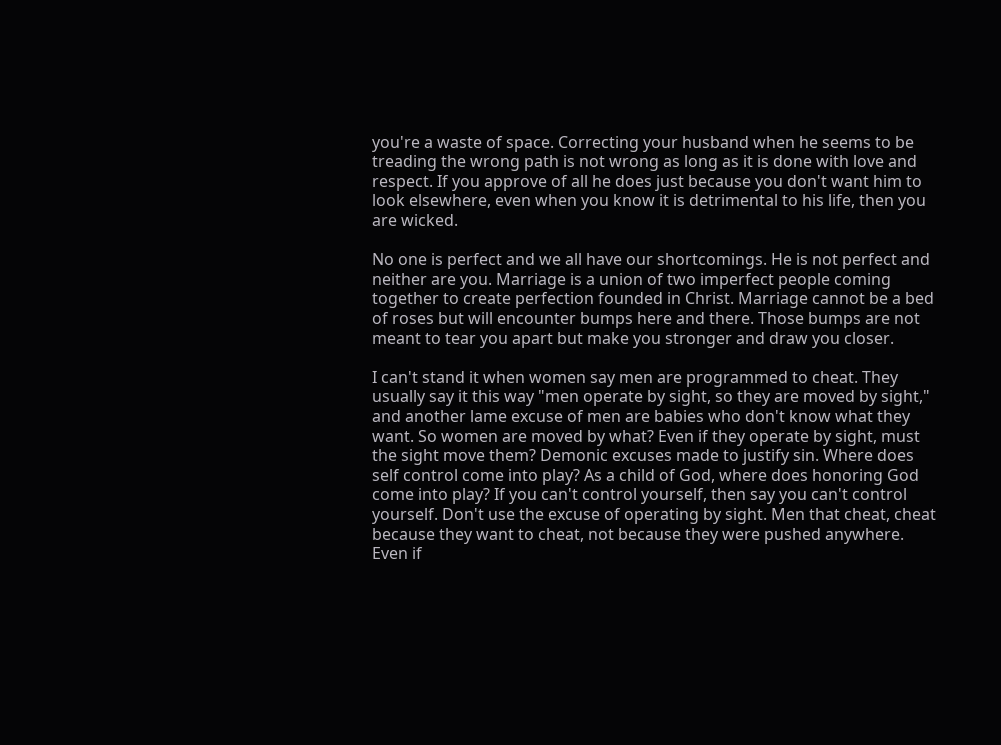you're a waste of space. Correcting your husband when he seems to be treading the wrong path is not wrong as long as it is done with love and respect. If you approve of all he does just because you don't want him to look elsewhere, even when you know it is detrimental to his life, then you are wicked.

No one is perfect and we all have our shortcomings. He is not perfect and neither are you. Marriage is a union of two imperfect people coming together to create perfection founded in Christ. Marriage cannot be a bed of roses but will encounter bumps here and there. Those bumps are not meant to tear you apart but make you stronger and draw you closer.

I can't stand it when women say men are programmed to cheat. They usually say it this way "men operate by sight, so they are moved by sight,"  and another lame excuse of men are babies who don't know what they want. So women are moved by what? Even if they operate by sight, must the sight move them? Demonic excuses made to justify sin. Where does self control come into play? As a child of God, where does honoring God come into play? If you can't control yourself, then say you can't control yourself. Don't use the excuse of operating by sight. Men that cheat, cheat because they want to cheat, not because they were pushed anywhere. Even if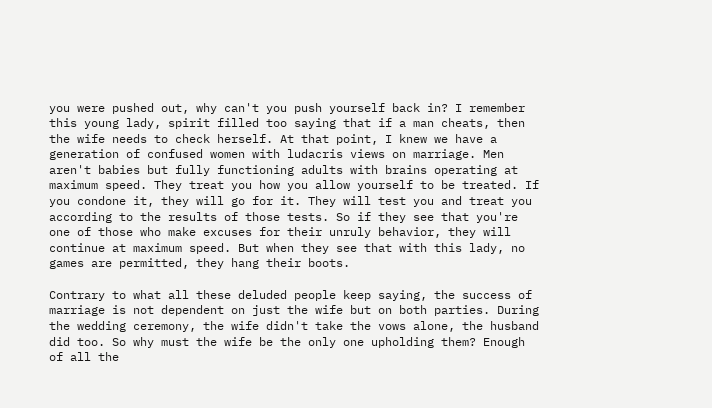you were pushed out, why can't you push yourself back in? I remember this young lady, spirit filled too saying that if a man cheats, then the wife needs to check herself. At that point, I knew we have a generation of confused women with ludacris views on marriage. Men aren't babies but fully functioning adults with brains operating at maximum speed. They treat you how you allow yourself to be treated. If you condone it, they will go for it. They will test you and treat you according to the results of those tests. So if they see that you're one of those who make excuses for their unruly behavior, they will continue at maximum speed. But when they see that with this lady, no games are permitted, they hang their boots.

Contrary to what all these deluded people keep saying, the success of marriage is not dependent on just the wife but on both parties. During the wedding ceremony, the wife didn't take the vows alone, the husband did too. So why must the wife be the only one upholding them? Enough of all the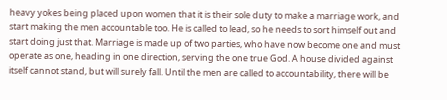heavy yokes being placed upon women that it is their sole duty to make a marriage work, and start making the men accountable too. He is called to lead, so he needs to sort himself out and start doing just that. Marriage is made up of two parties, who have now become one and must operate as one, heading in one direction, serving the one true God. A house divided against itself cannot stand, but will surely fall. Until the men are called to accountability, there will be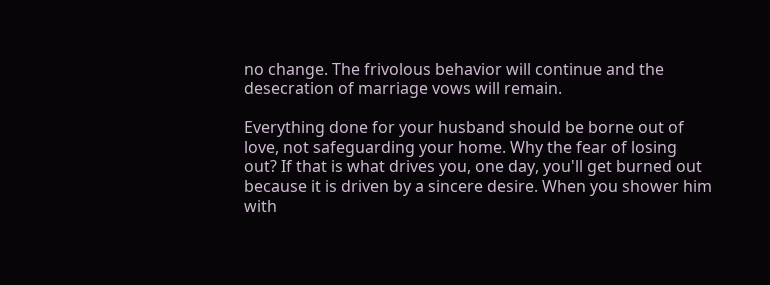no change. The frivolous behavior will continue and the desecration of marriage vows will remain.

Everything done for your husband should be borne out of love, not safeguarding your home. Why the fear of losing out? If that is what drives you, one day, you'll get burned out because it is driven by a sincere desire. When you shower him with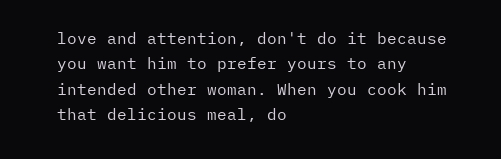love and attention, don't do it because you want him to prefer yours to any intended other woman. When you cook him that delicious meal, do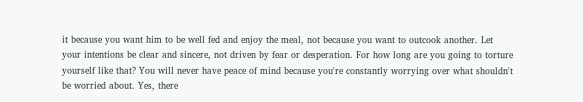it because you want him to be well fed and enjoy the meal, not because you want to outcook another. Let your intentions be clear and sincere, not driven by fear or desperation. For how long are you going to torture yourself like that? You will never have peace of mind because you're constantly worrying over what shouldn't be worried about. Yes, there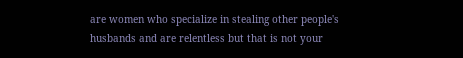are women who specialize in stealing other people's husbands and are relentless but that is not your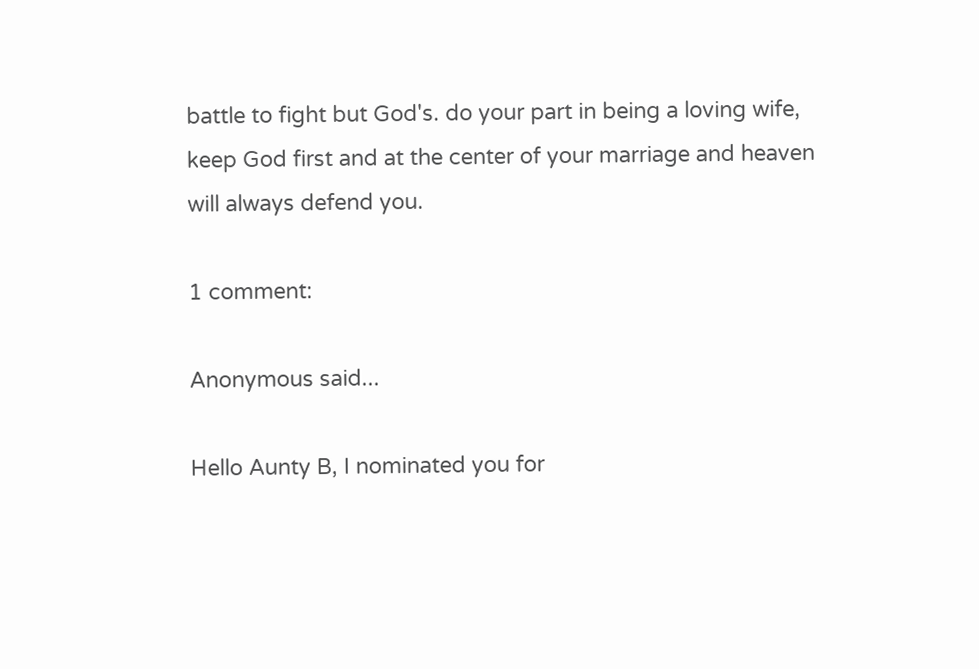battle to fight but God's. do your part in being a loving wife, keep God first and at the center of your marriage and heaven will always defend you.

1 comment:

Anonymous said...

Hello Aunty B, I nominated you for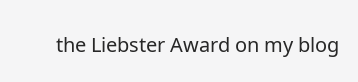the Liebster Award on my blog